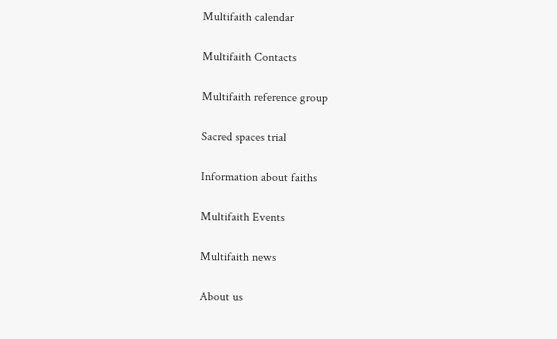Multifaith calendar

Multifaith Contacts

Multifaith reference group

Sacred spaces trial

Information about faiths

Multifaith Events

Multifaith news

About us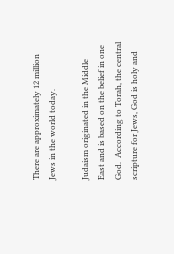There are approximately 12 million Jews in the world today.

Judaism originated in the Middle East and is based on the belief in one God.  According to Torah, the central scripture for Jews, God is holy and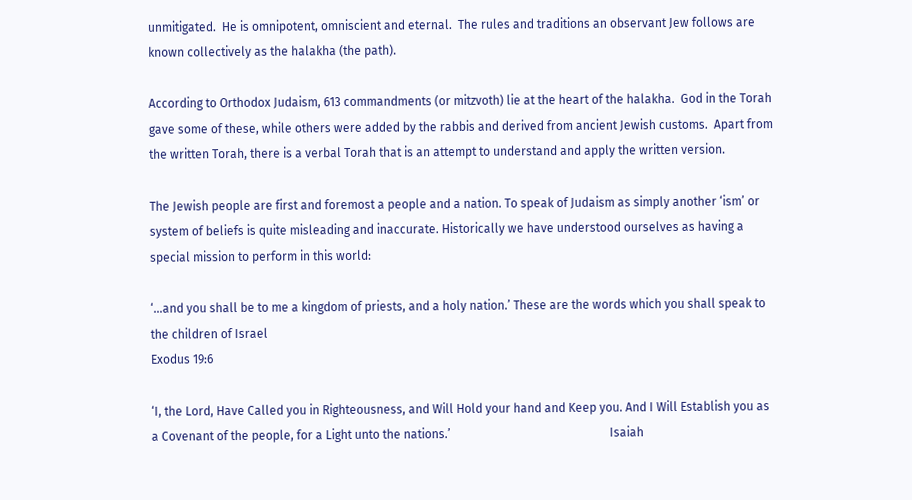unmitigated.  He is omnipotent, omniscient and eternal.  The rules and traditions an observant Jew follows are known collectively as the halakha (the path).

According to Orthodox Judaism, 613 commandments (or mitzvoth) lie at the heart of the halakha.  God in the Torah gave some of these, while others were added by the rabbis and derived from ancient Jewish customs.  Apart from the written Torah, there is a verbal Torah that is an attempt to understand and apply the written version.

The Jewish people are first and foremost a people and a nation. To speak of Judaism as simply another ‘ism’ or system of beliefs is quite misleading and inaccurate. Historically we have understood ourselves as having a special mission to perform in this world:

‘…and you shall be to me a kingdom of priests, and a holy nation.’ These are the words which you shall speak to the children of Israel
Exodus 19:6

‘I, the Lord, Have Called you in Righteousness, and Will Hold your hand and Keep you. And I Will Establish you as a Covenant of the people, for a Light unto the nations.’                                                     Isaiah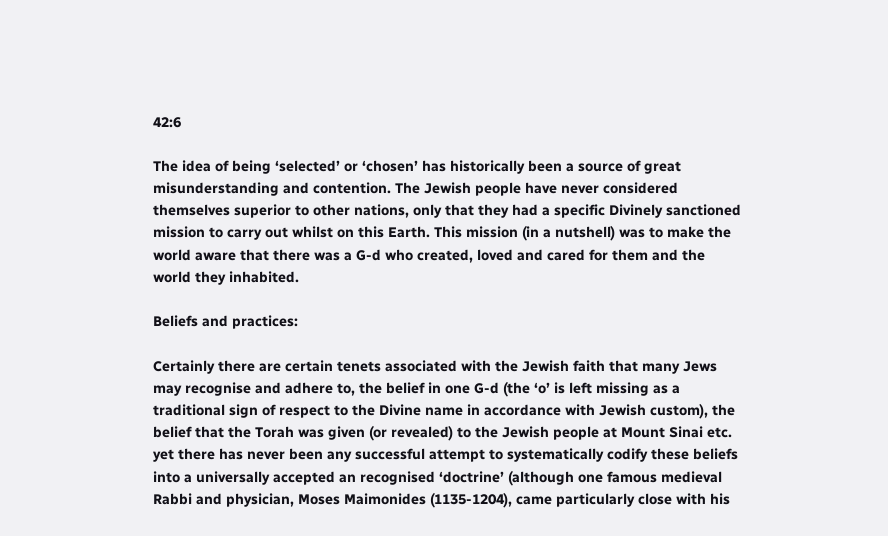42:6

The idea of being ‘selected’ or ‘chosen’ has historically been a source of great misunderstanding and contention. The Jewish people have never considered themselves superior to other nations, only that they had a specific Divinely sanctioned mission to carry out whilst on this Earth. This mission (in a nutshell) was to make the world aware that there was a G-d who created, loved and cared for them and the world they inhabited.

Beliefs and practices:

Certainly there are certain tenets associated with the Jewish faith that many Jews may recognise and adhere to, the belief in one G-d (the ‘o’ is left missing as a traditional sign of respect to the Divine name in accordance with Jewish custom), the belief that the Torah was given (or revealed) to the Jewish people at Mount Sinai etc. yet there has never been any successful attempt to systematically codify these beliefs into a universally accepted an recognised ‘doctrine’ (although one famous medieval Rabbi and physician, Moses Maimonides (1135-1204), came particularly close with his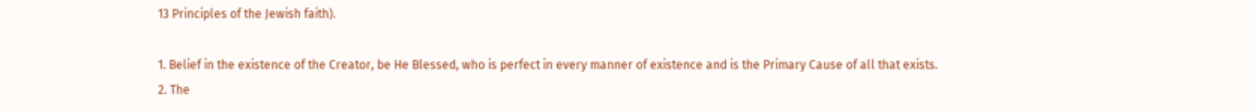13 Principles of the Jewish faith).

1. Belief in the existence of the Creator, be He Blessed, who is perfect in every manner of existence and is the Primary Cause of all that exists.
2. The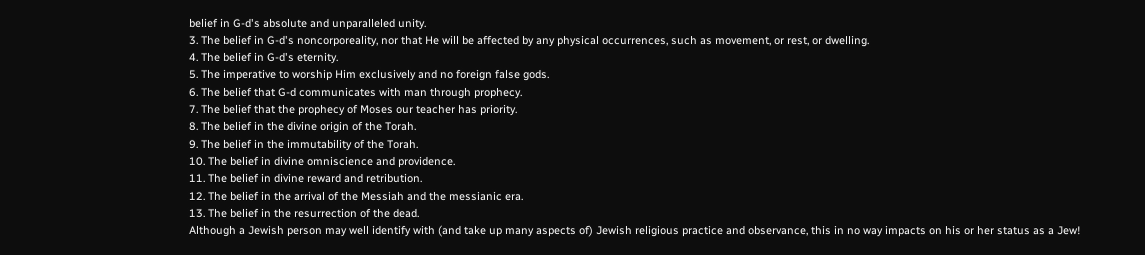belief in G-d's absolute and unparalleled unity.
3. The belief in G-d's noncorporeality, nor that He will be affected by any physical occurrences, such as movement, or rest, or dwelling.
4. The belief in G-d's eternity.
5. The imperative to worship Him exclusively and no foreign false gods.
6. The belief that G-d communicates with man through prophecy.
7. The belief that the prophecy of Moses our teacher has priority.
8. The belief in the divine origin of the Torah.
9. The belief in the immutability of the Torah.
10. The belief in divine omniscience and providence.
11. The belief in divine reward and retribution.
12. The belief in the arrival of the Messiah and the messianic era.
13. The belief in the resurrection of the dead.
Although a Jewish person may well identify with (and take up many aspects of) Jewish religious practice and observance, this in no way impacts on his or her status as a Jew!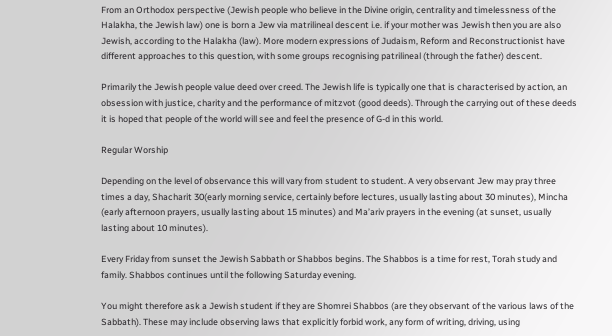From an Orthodox perspective (Jewish people who believe in the Divine origin, centrality and timelessness of the Halakha, the Jewish law) one is born a Jew via matrilineal descent i.e. if your mother was Jewish then you are also Jewish, according to the Halakha (law). More modern expressions of Judaism, Reform and Reconstructionist have different approaches to this question, with some groups recognising patrilineal (through the father) descent.

Primarily the Jewish people value deed over creed. The Jewish life is typically one that is characterised by action, an obsession with justice, charity and the performance of mitzvot (good deeds). Through the carrying out of these deeds it is hoped that people of the world will see and feel the presence of G-d in this world.

Regular Worship

Depending on the level of observance this will vary from student to student. A very observant Jew may pray three times a day, Shacharit 30(early morning service, certainly before lectures, usually lasting about 30 minutes), Mincha (early afternoon prayers, usually lasting about 15 minutes) and Ma’ariv prayers in the evening (at sunset, usually lasting about 10 minutes).

Every Friday from sunset the Jewish Sabbath or Shabbos begins. The Shabbos is a time for rest, Torah study and family. Shabbos continues until the following Saturday evening.

You might therefore ask a Jewish student if they are Shomrei Shabbos (are they observant of the various laws of the Sabbath). These may include observing laws that explicitly forbid work, any form of writing, driving, using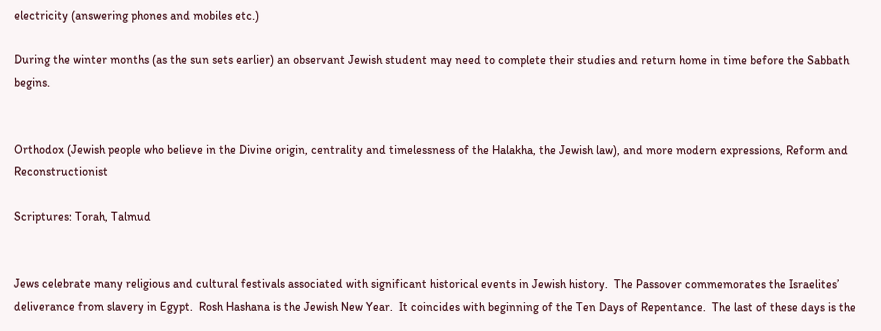electricity (answering phones and mobiles etc.)

During the winter months (as the sun sets earlier) an observant Jewish student may need to complete their studies and return home in time before the Sabbath begins.


Orthodox (Jewish people who believe in the Divine origin, centrality and timelessness of the Halakha, the Jewish law), and more modern expressions, Reform and Reconstructionist

Scriptures: Torah, Talmud


Jews celebrate many religious and cultural festivals associated with significant historical events in Jewish history.  The Passover commemorates the Israelites’ deliverance from slavery in Egypt.  Rosh Hashana is the Jewish New Year.  It coincides with beginning of the Ten Days of Repentance.  The last of these days is the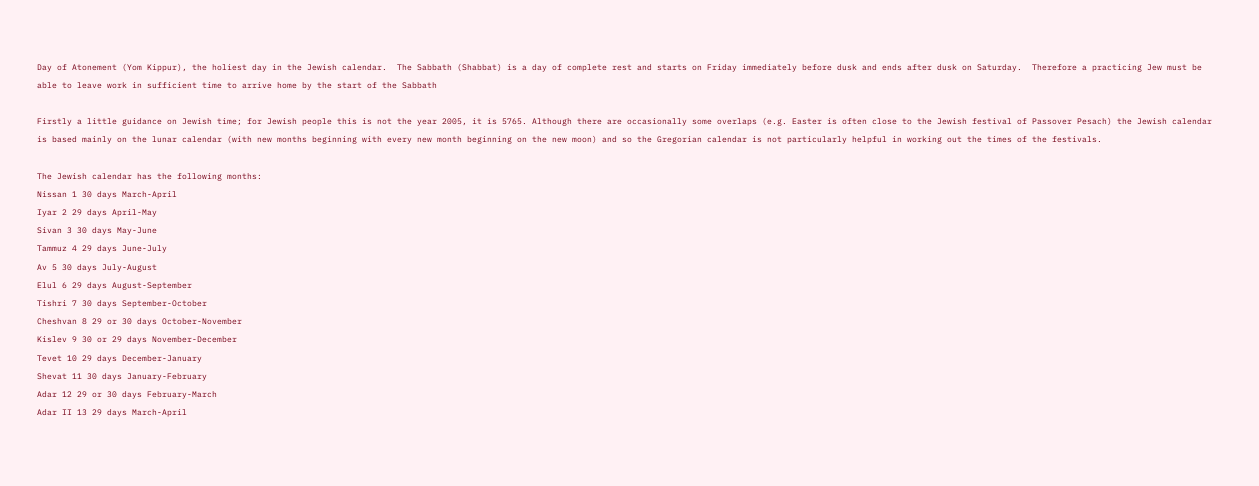Day of Atonement (Yom Kippur), the holiest day in the Jewish calendar.  The Sabbath (Shabbat) is a day of complete rest and starts on Friday immediately before dusk and ends after dusk on Saturday.  Therefore a practicing Jew must be able to leave work in sufficient time to arrive home by the start of the Sabbath

Firstly a little guidance on Jewish time; for Jewish people this is not the year 2005, it is 5765. Although there are occasionally some overlaps (e.g. Easter is often close to the Jewish festival of Passover Pesach) the Jewish calendar is based mainly on the lunar calendar (with new months beginning with every new month beginning on the new moon) and so the Gregorian calendar is not particularly helpful in working out the times of the festivals.

The Jewish calendar has the following months:
Nissan 1 30 days March-April
Iyar 2 29 days April-May
Sivan 3 30 days May-June
Tammuz 4 29 days June-July
Av 5 30 days July-August
Elul 6 29 days August-September
Tishri 7 30 days September-October
Cheshvan 8 29 or 30 days October-November
Kislev 9 30 or 29 days November-December
Tevet 10 29 days December-January
Shevat 11 30 days January-February
Adar 12 29 or 30 days February-March
Adar II 13 29 days March-April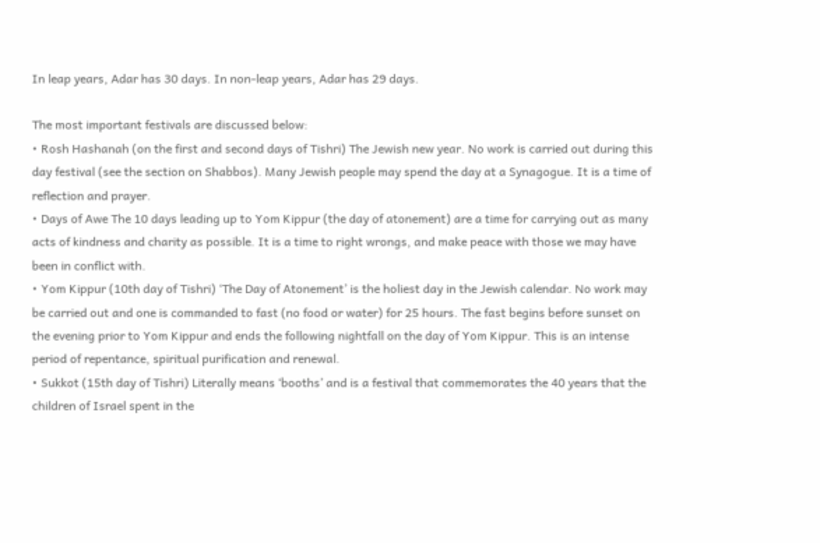In leap years, Adar has 30 days. In non-leap years, Adar has 29 days.

The most important festivals are discussed below:
• Rosh Hashanah (on the first and second days of Tishri) The Jewish new year. No work is carried out during this day festival (see the section on Shabbos). Many Jewish people may spend the day at a Synagogue. It is a time of reflection and prayer.
• Days of Awe The 10 days leading up to Yom Kippur (the day of atonement) are a time for carrying out as many acts of kindness and charity as possible. It is a time to right wrongs, and make peace with those we may have been in conflict with.
• Yom Kippur (10th day of Tishri) ‘The Day of Atonement’ is the holiest day in the Jewish calendar. No work may be carried out and one is commanded to fast (no food or water) for 25 hours. The fast begins before sunset on the evening prior to Yom Kippur and ends the following nightfall on the day of Yom Kippur. This is an intense period of repentance, spiritual purification and renewal.
• Sukkot (15th day of Tishri) Literally means ‘booths’ and is a festival that commemorates the 40 years that the children of Israel spent in the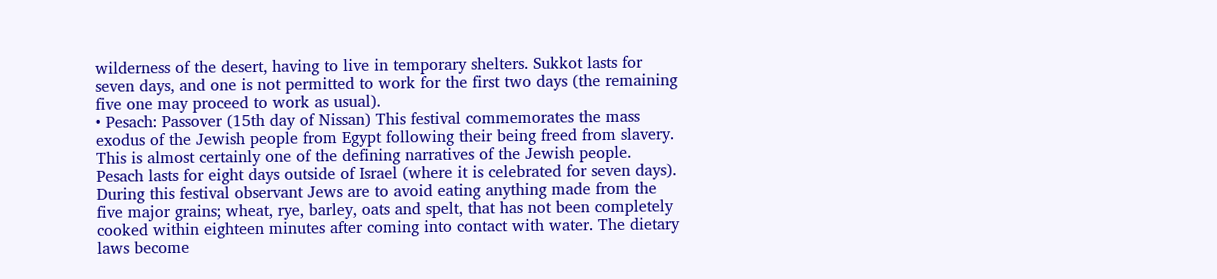wilderness of the desert, having to live in temporary shelters. Sukkot lasts for seven days, and one is not permitted to work for the first two days (the remaining five one may proceed to work as usual).
• Pesach: Passover (15th day of Nissan) This festival commemorates the mass exodus of the Jewish people from Egypt following their being freed from slavery. This is almost certainly one of the defining narratives of the Jewish people. Pesach lasts for eight days outside of Israel (where it is celebrated for seven days). During this festival observant Jews are to avoid eating anything made from the five major grains; wheat, rye, barley, oats and spelt, that has not been completely cooked within eighteen minutes after coming into contact with water. The dietary laws become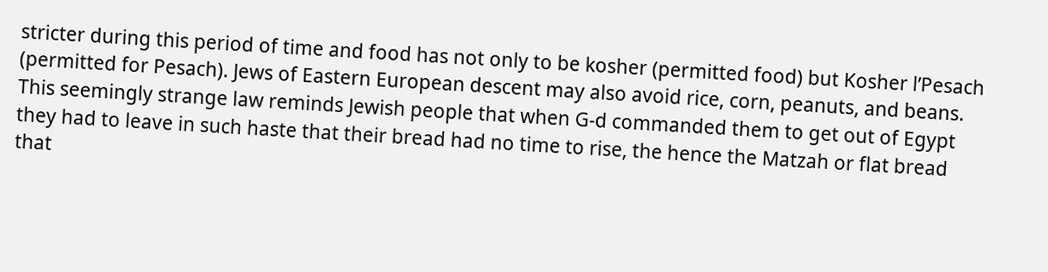stricter during this period of time and food has not only to be kosher (permitted food) but Kosher l’Pesach (permitted for Pesach). Jews of Eastern European descent may also avoid rice, corn, peanuts, and beans. This seemingly strange law reminds Jewish people that when G-d commanded them to get out of Egypt they had to leave in such haste that their bread had no time to rise, the hence the Matzah or flat bread that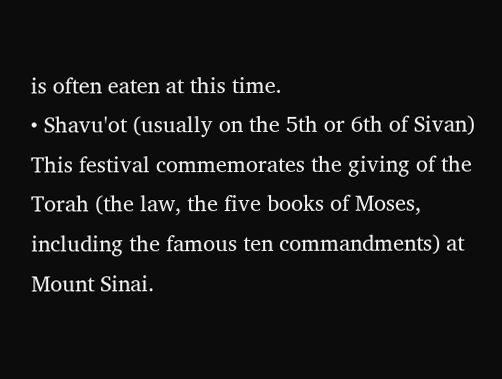is often eaten at this time.
• Shavu'ot (usually on the 5th or 6th of Sivan) This festival commemorates the giving of the Torah (the law, the five books of Moses, including the famous ten commandments) at Mount Sinai.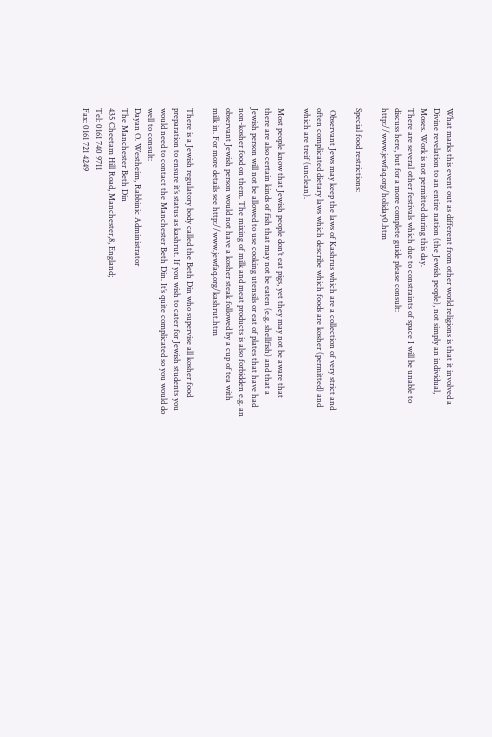What marks this event out as different from other world religions is that it involved a Divine revelation to an entire nation (the Jewish people), not simply an individual, Moses. Work is not permitted during this day.
There are several other festivals which due to constraints of space I will be unable to discuss here, but for a more complete guide please consult: http://www.jewfaq.org/holiday0.htm

Special food restrictions:

 Observant Jews may keep the laws of Kashrus which are a collection of very strict and often complicated dietary laws which describe which foods are kosher (permitted) and which are treif (unclean).

Most people know that Jewish people don’t eat pigs, yet they may not be aware that there are also certain kinds of fish that may not be eaten (e.g. shellfish) and that a Jewish person will not be allowed to use cooking utensils or eat of plates that have had non-kosher food on them. The mixing of milk and meat products is also forbidden e.g. an observant Jewish person would not have a kosher steak followed by a cup of tea with milk in. For more details see http://www.jewfaq.org/kashrut.htm

There is a Jewish regulatory body called the Beth Din who supervise all kosher food preparation to ensure it’s status as kashrut. If you wish to cater for Jewish students you would need to contact the Manchester Beth Din. It’s quite complicated so you would do well to consult:
Dayan O. Westheim, Rabbinic Administrator
The Manchester Beth Din
435 Cheetam Hill Road, Manchester,8, England;
Tel: 0161 740 9711
Fax: 0161 721 4249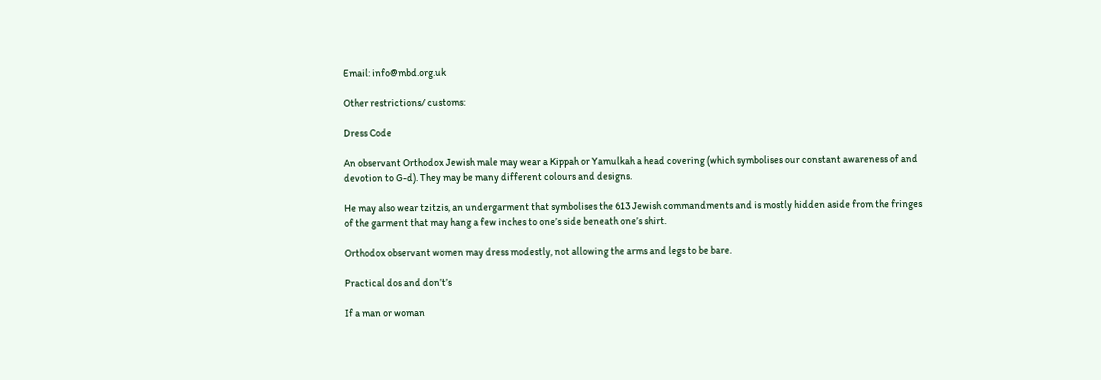Email: info@mbd.org.uk

Other restrictions/ customs:

Dress Code

An observant Orthodox Jewish male may wear a Kippah or Yamulkah a head covering (which symbolises our constant awareness of and devotion to G-d). They may be many different colours and designs.

He may also wear tzitzis, an undergarment that symbolises the 613 Jewish commandments and is mostly hidden aside from the fringes of the garment that may hang a few inches to one’s side beneath one’s shirt.

Orthodox observant women may dress modestly, not allowing the arms and legs to be bare.

Practical dos and don’t’s

If a man or woman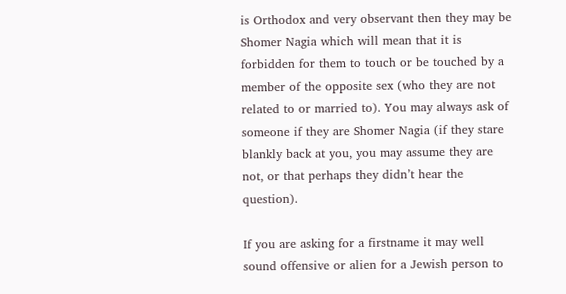is Orthodox and very observant then they may be Shomer Nagia which will mean that it is forbidden for them to touch or be touched by a member of the opposite sex (who they are not related to or married to). You may always ask of someone if they are Shomer Nagia (if they stare blankly back at you, you may assume they are not, or that perhaps they didn’t hear the question).

If you are asking for a firstname it may well sound offensive or alien for a Jewish person to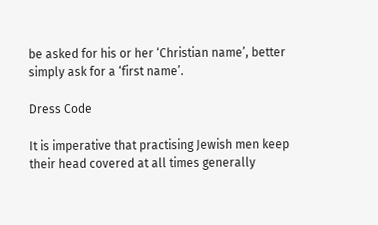be asked for his or her ‘Christian name’, better simply ask for a ‘first name’.

Dress Code

It is imperative that practising Jewish men keep their head covered at all times generally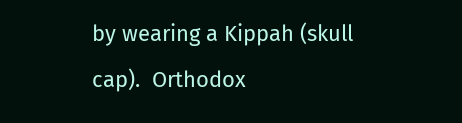by wearing a Kippah (skull cap).  Orthodox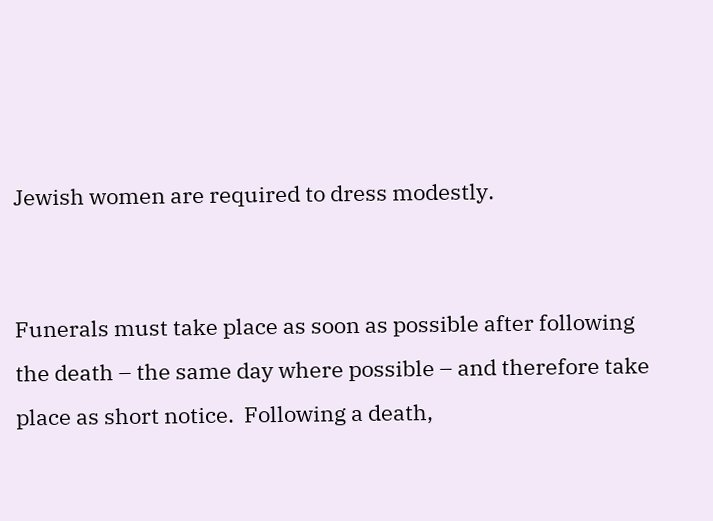Jewish women are required to dress modestly.


Funerals must take place as soon as possible after following the death – the same day where possible – and therefore take place as short notice.  Following a death,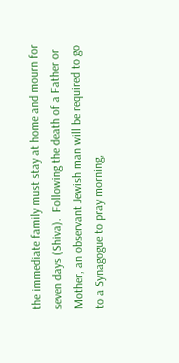the immediate family must stay at home and mourn for seven days (Shiva).  Following the death of a Father or Mother, an observant Jewish man will be required to go to a Synagogue to pray morning,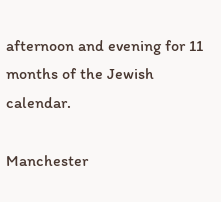afternoon and evening for 11 months of the Jewish calendar.

Manchester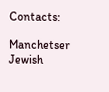Contacts:

Manchetser Jewish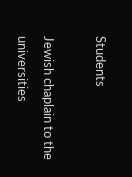Students

Jewish chaplain to the universities